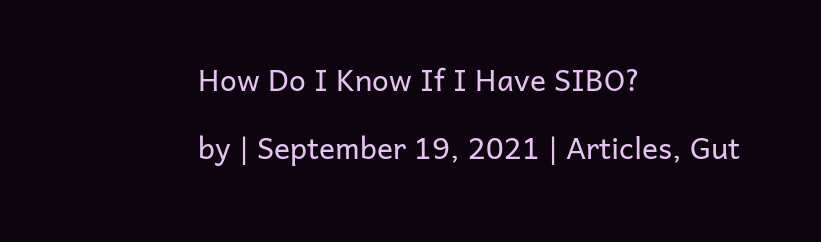How Do I Know If I Have SIBO?

by | September 19, 2021 | Articles, Gut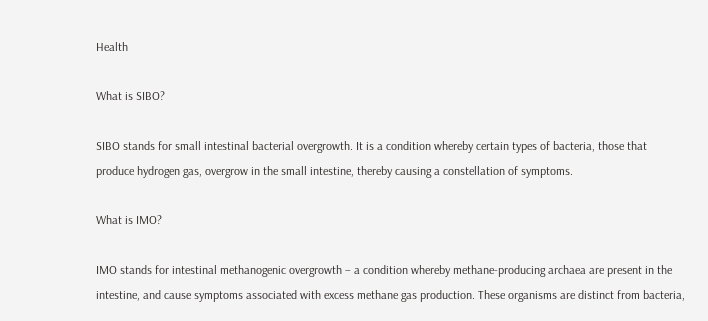Health

What is SIBO?

SIBO stands for small intestinal bacterial overgrowth. It is a condition whereby certain types of bacteria, those that produce hydrogen gas, overgrow in the small intestine, thereby causing a constellation of symptoms.

What is IMO?

IMO stands for intestinal methanogenic overgrowth – a condition whereby methane-producing archaea are present in the intestine, and cause symptoms associated with excess methane gas production. These organisms are distinct from bacteria,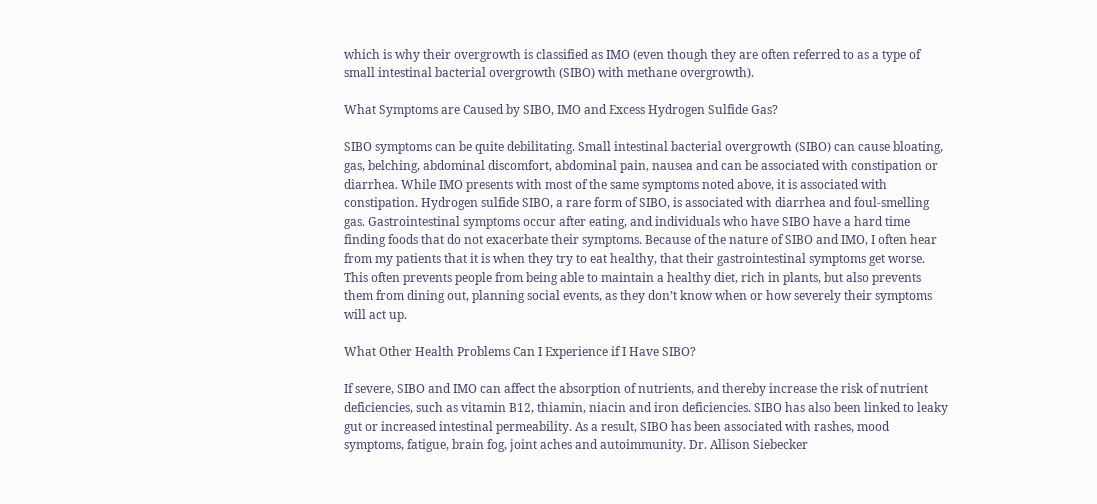which is why their overgrowth is classified as IMO (even though they are often referred to as a type of small intestinal bacterial overgrowth (SIBO) with methane overgrowth).

What Symptoms are Caused by SIBO, IMO and Excess Hydrogen Sulfide Gas?

SIBO symptoms can be quite debilitating. Small intestinal bacterial overgrowth (SIBO) can cause bloating, gas, belching, abdominal discomfort, abdominal pain, nausea and can be associated with constipation or diarrhea. While IMO presents with most of the same symptoms noted above, it is associated with constipation. Hydrogen sulfide SIBO, a rare form of SIBO, is associated with diarrhea and foul-smelling gas. Gastrointestinal symptoms occur after eating, and individuals who have SIBO have a hard time finding foods that do not exacerbate their symptoms. Because of the nature of SIBO and IMO, I often hear from my patients that it is when they try to eat healthy, that their gastrointestinal symptoms get worse. This often prevents people from being able to maintain a healthy diet, rich in plants, but also prevents them from dining out, planning social events, as they don’t know when or how severely their symptoms will act up.

What Other Health Problems Can I Experience if I Have SIBO?

If severe, SIBO and IMO can affect the absorption of nutrients, and thereby increase the risk of nutrient deficiencies, such as vitamin B12, thiamin, niacin and iron deficiencies. SIBO has also been linked to leaky gut or increased intestinal permeability. As a result, SIBO has been associated with rashes, mood symptoms, fatigue, brain fog, joint aches and autoimmunity. Dr. Allison Siebecker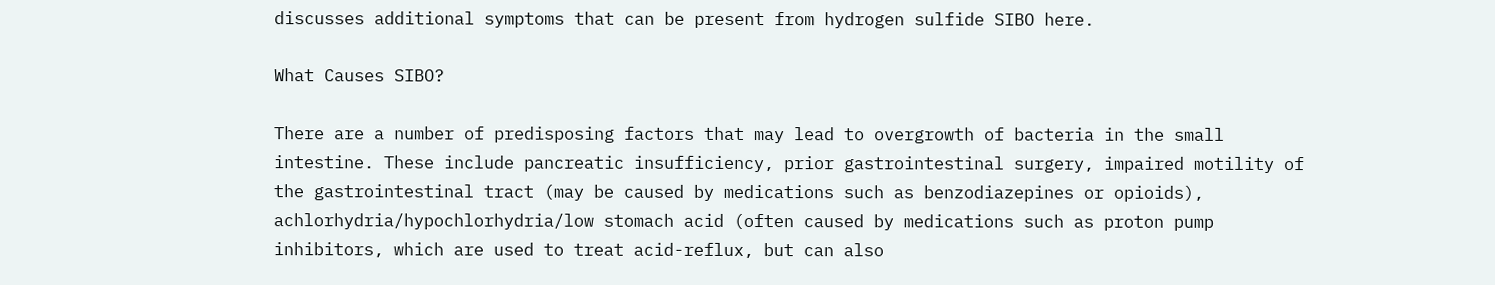discusses additional symptoms that can be present from hydrogen sulfide SIBO here.

What Causes SIBO?

There are a number of predisposing factors that may lead to overgrowth of bacteria in the small intestine. These include pancreatic insufficiency, prior gastrointestinal surgery, impaired motility of the gastrointestinal tract (may be caused by medications such as benzodiazepines or opioids), achlorhydria/hypochlorhydria/low stomach acid (often caused by medications such as proton pump inhibitors, which are used to treat acid-reflux, but can also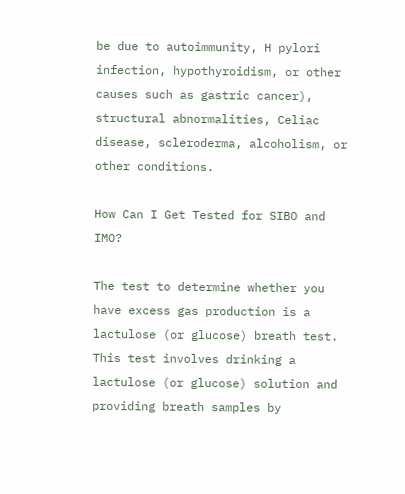be due to autoimmunity, H pylori infection, hypothyroidism, or other causes such as gastric cancer), structural abnormalities, Celiac disease, scleroderma, alcoholism, or other conditions.

How Can I Get Tested for SIBO and IMO?

The test to determine whether you have excess gas production is a lactulose (or glucose) breath test. This test involves drinking a lactulose (or glucose) solution and providing breath samples by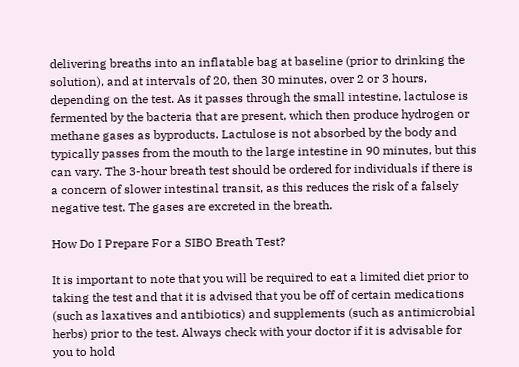delivering breaths into an inflatable bag at baseline (prior to drinking the solution), and at intervals of 20, then 30 minutes, over 2 or 3 hours, depending on the test. As it passes through the small intestine, lactulose is fermented by the bacteria that are present, which then produce hydrogen or methane gases as byproducts. Lactulose is not absorbed by the body and typically passes from the mouth to the large intestine in 90 minutes, but this can vary. The 3-hour breath test should be ordered for individuals if there is a concern of slower intestinal transit, as this reduces the risk of a falsely negative test. The gases are excreted in the breath.

How Do I Prepare For a SIBO Breath Test?

It is important to note that you will be required to eat a limited diet prior to taking the test and that it is advised that you be off of certain medications (such as laxatives and antibiotics) and supplements (such as antimicrobial herbs) prior to the test. Always check with your doctor if it is advisable for you to hold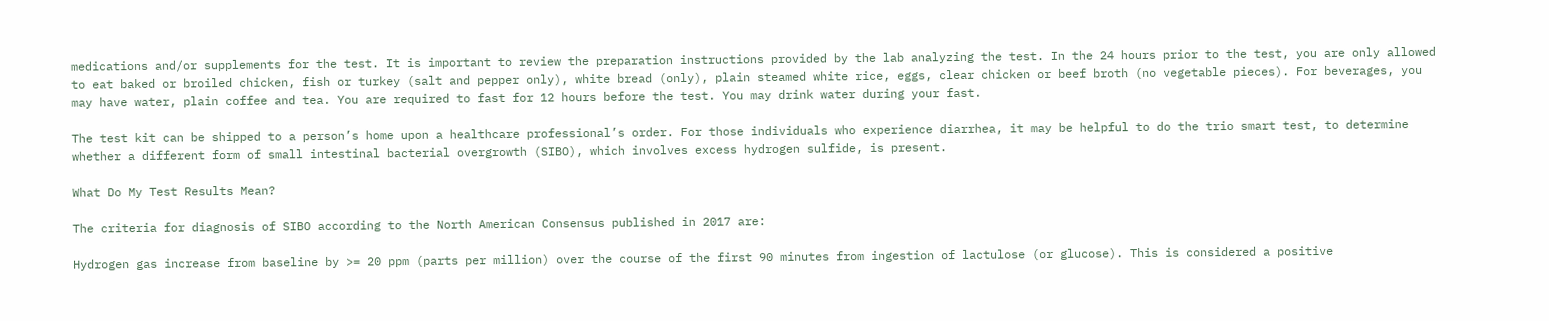medications and/or supplements for the test. It is important to review the preparation instructions provided by the lab analyzing the test. In the 24 hours prior to the test, you are only allowed to eat baked or broiled chicken, fish or turkey (salt and pepper only), white bread (only), plain steamed white rice, eggs, clear chicken or beef broth (no vegetable pieces). For beverages, you may have water, plain coffee and tea. You are required to fast for 12 hours before the test. You may drink water during your fast.

The test kit can be shipped to a person’s home upon a healthcare professional’s order. For those individuals who experience diarrhea, it may be helpful to do the trio smart test, to determine whether a different form of small intestinal bacterial overgrowth (SIBO), which involves excess hydrogen sulfide, is present.

What Do My Test Results Mean?

The criteria for diagnosis of SIBO according to the North American Consensus published in 2017 are:

Hydrogen gas increase from baseline by >= 20 ppm (parts per million) over the course of the first 90 minutes from ingestion of lactulose (or glucose). This is considered a positive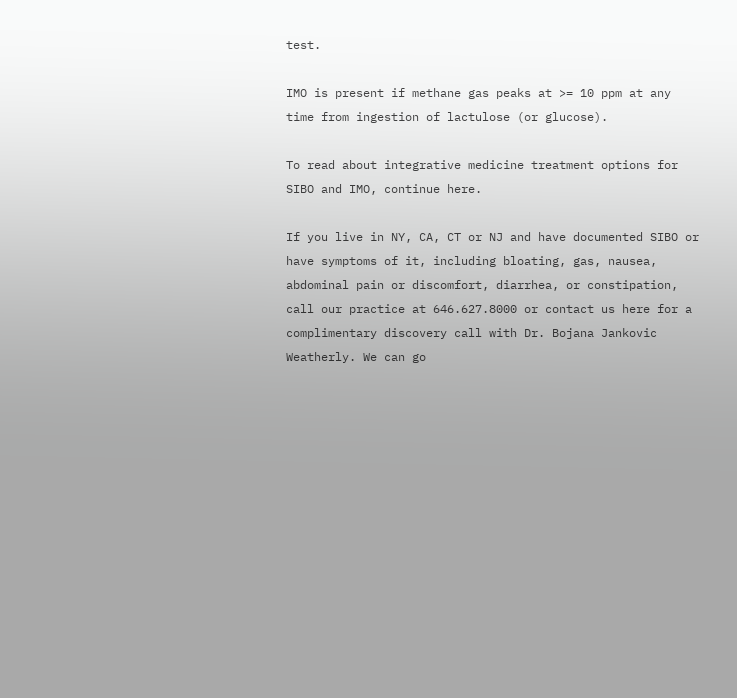test.

IMO is present if methane gas peaks at >= 10 ppm at any time from ingestion of lactulose (or glucose).

To read about integrative medicine treatment options for SIBO and IMO, continue here.

If you live in NY, CA, CT or NJ and have documented SIBO or have symptoms of it, including bloating, gas, nausea, abdominal pain or discomfort, diarrhea, or constipation, call our practice at 646.627.8000 or contact us here for a complimentary discovery call with Dr. Bojana Jankovic Weatherly. We can go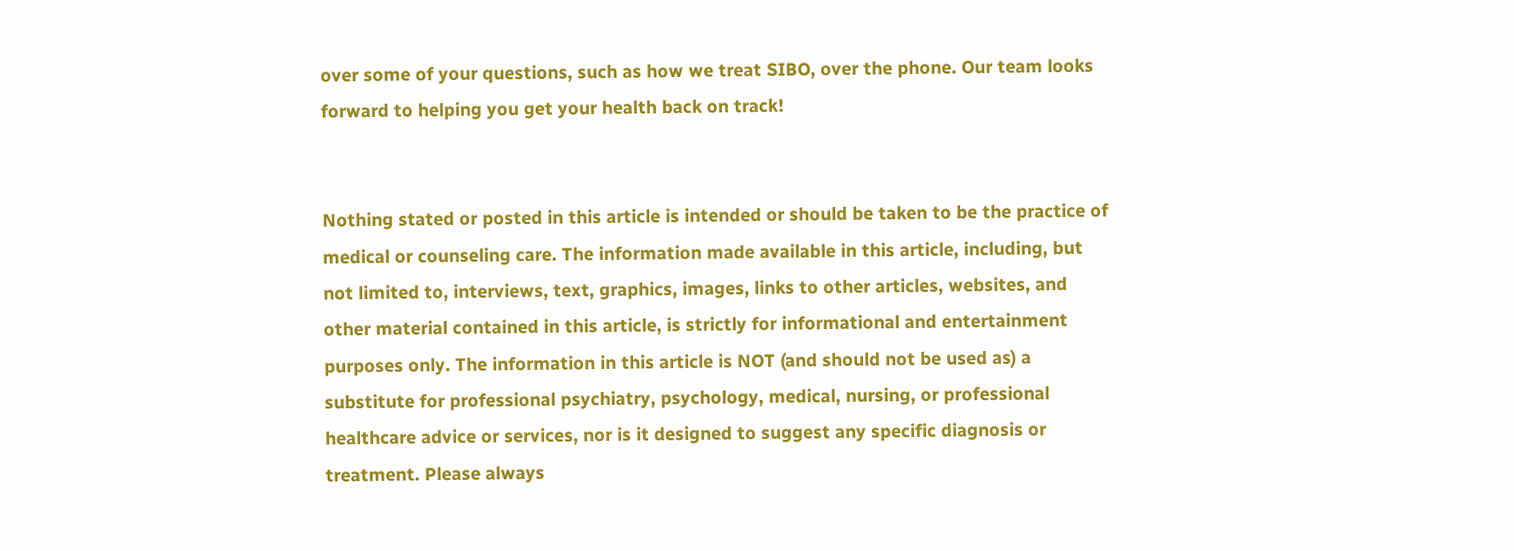over some of your questions, such as how we treat SIBO, over the phone. Our team looks forward to helping you get your health back on track!


Nothing stated or posted in this article is intended or should be taken to be the practice of medical or counseling care. The information made available in this article, including, but not limited to, interviews, text, graphics, images, links to other articles, websites, and other material contained in this article, is strictly for informational and entertainment purposes only. The information in this article is NOT (and should not be used as) a substitute for professional psychiatry, psychology, medical, nursing, or professional healthcare advice or services, nor is it designed to suggest any specific diagnosis or treatment. Please always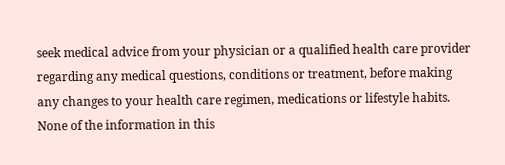seek medical advice from your physician or a qualified health care provider regarding any medical questions, conditions or treatment, before making any changes to your health care regimen, medications or lifestyle habits. None of the information in this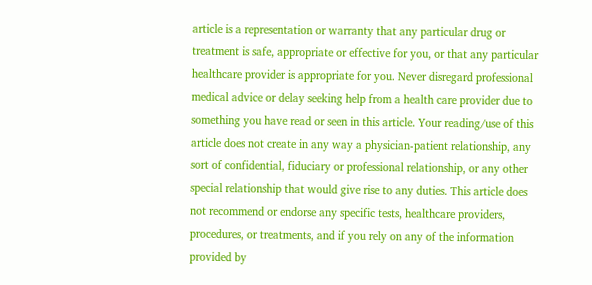article is a representation or warranty that any particular drug or treatment is safe, appropriate or effective for you, or that any particular healthcare provider is appropriate for you. Never disregard professional medical advice or delay seeking help from a health care provider due to something you have read or seen in this article. Your reading/use of this article does not create in any way a physician-patient relationship, any sort of confidential, fiduciary or professional relationship, or any other special relationship that would give rise to any duties. This article does not recommend or endorse any specific tests, healthcare providers, procedures, or treatments, and if you rely on any of the information provided by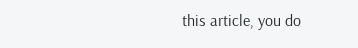this article, you do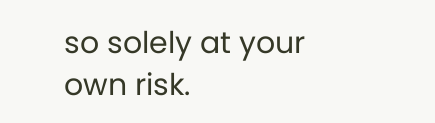so solely at your own risk.